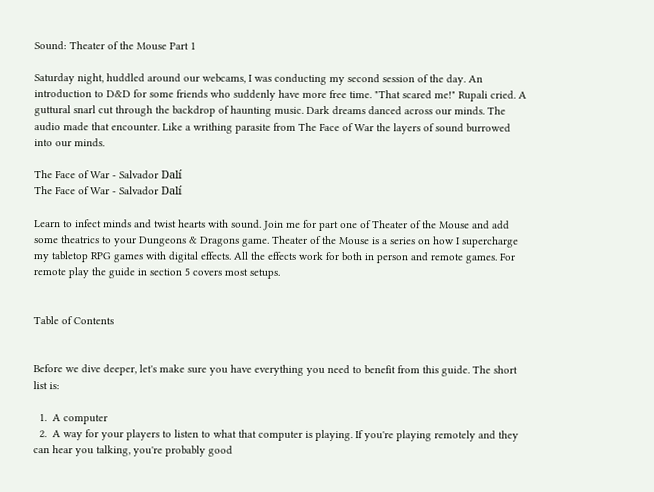Sound: Theater of the Mouse Part 1

Saturday night, huddled around our webcams, I was conducting my second session of the day. An introduction to D&D for some friends who suddenly have more free time. "That scared me!" Rupali cried. A guttural snarl cut through the backdrop of haunting music. Dark dreams danced across our minds. The audio made that encounter. Like a writhing parasite from The Face of War the layers of sound burrowed into our minds.

The Face of War - Salvador Dalí
The Face of War - Salvador Dalí

Learn to infect minds and twist hearts with sound. Join me for part one of Theater of the Mouse and add some theatrics to your Dungeons & Dragons game. Theater of the Mouse is a series on how I supercharge my tabletop RPG games with digital effects. All the effects work for both in person and remote games. For remote play the guide in section 5 covers most setups.


Table of Contents


Before we dive deeper, let's make sure you have everything you need to benefit from this guide. The short list is:

  1.  A computer
  2.  A way for your players to listen to what that computer is playing. If you're playing remotely and they can hear you talking, you're probably good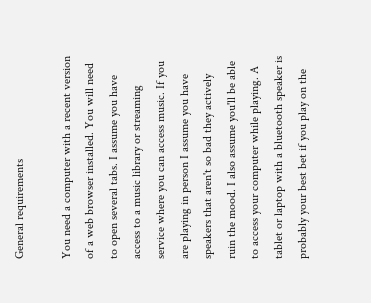General requirements

You need a computer with a recent version of a web browser installed. You will need to open several tabs. I assume you have access to a music library or streaming service where you can access music. If you are playing in person I assume you have speakers that aren't so bad they actively ruin the mood. I also assume you'll be able to access your computer while playing. A tablet or laptop with a bluetooth speaker is probably your best bet if you play on the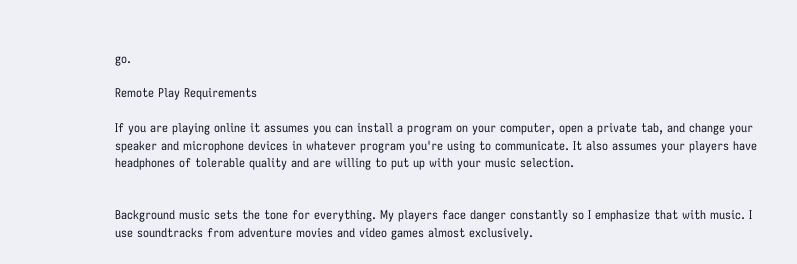go.

Remote Play Requirements

If you are playing online it assumes you can install a program on your computer, open a private tab, and change your speaker and microphone devices in whatever program you're using to communicate. It also assumes your players have headphones of tolerable quality and are willing to put up with your music selection.


Background music sets the tone for everything. My players face danger constantly so I emphasize that with music. I use soundtracks from adventure movies and video games almost exclusively.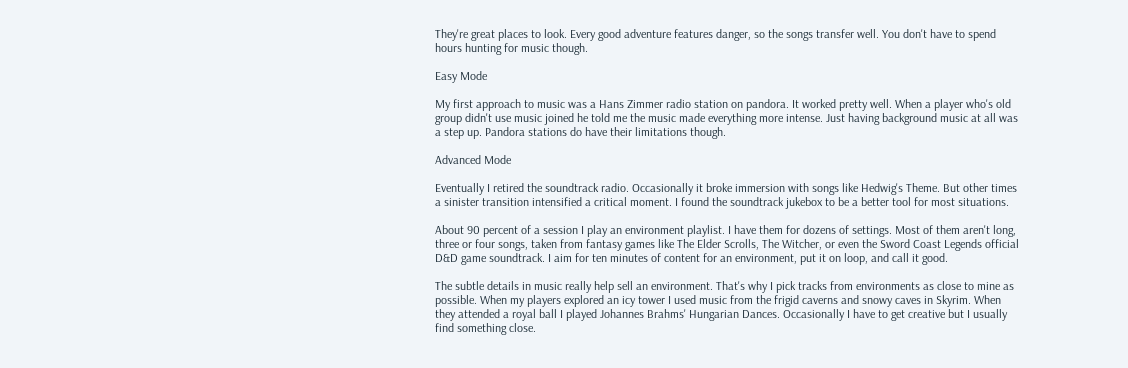They're great places to look. Every good adventure features danger, so the songs transfer well. You don't have to spend hours hunting for music though.

Easy Mode

My first approach to music was a Hans Zimmer radio station on pandora. It worked pretty well. When a player who's old group didn't use music joined he told me the music made everything more intense. Just having background music at all was a step up. Pandora stations do have their limitations though.

Advanced Mode

Eventually I retired the soundtrack radio. Occasionally it broke immersion with songs like Hedwig's Theme. But other times a sinister transition intensified a critical moment. I found the soundtrack jukebox to be a better tool for most situations.

About 90 percent of a session I play an environment playlist. I have them for dozens of settings. Most of them aren't long, three or four songs, taken from fantasy games like The Elder Scrolls, The Witcher, or even the Sword Coast Legends official D&D game soundtrack. I aim for ten minutes of content for an environment, put it on loop, and call it good.

The subtle details in music really help sell an environment. That's why I pick tracks from environments as close to mine as possible. When my players explored an icy tower I used music from the frigid caverns and snowy caves in Skyrim. When they attended a royal ball I played Johannes Brahms' Hungarian Dances. Occasionally I have to get creative but I usually find something close.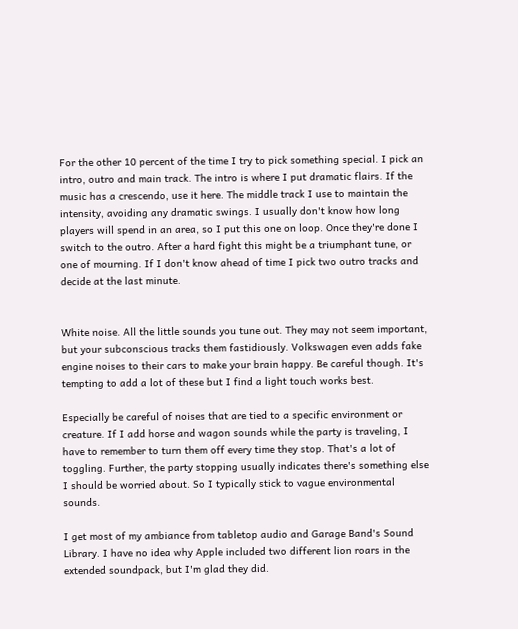For the other 10 percent of the time I try to pick something special. I pick an intro, outro and main track. The intro is where I put dramatic flairs. If the music has a crescendo, use it here. The middle track I use to maintain the intensity, avoiding any dramatic swings. I usually don't know how long players will spend in an area, so I put this one on loop. Once they're done I switch to the outro. After a hard fight this might be a triumphant tune, or one of mourning. If I don't know ahead of time I pick two outro tracks and decide at the last minute.


White noise. All the little sounds you tune out. They may not seem important, but your subconscious tracks them fastidiously. Volkswagen even adds fake engine noises to their cars to make your brain happy. Be careful though. It's tempting to add a lot of these but I find a light touch works best.

Especially be careful of noises that are tied to a specific environment or creature. If I add horse and wagon sounds while the party is traveling, I have to remember to turn them off every time they stop. That's a lot of toggling. Further, the party stopping usually indicates there's something else I should be worried about. So I typically stick to vague environmental sounds.

I get most of my ambiance from tabletop audio and Garage Band's Sound Library. I have no idea why Apple included two different lion roars in the extended soundpack, but I'm glad they did.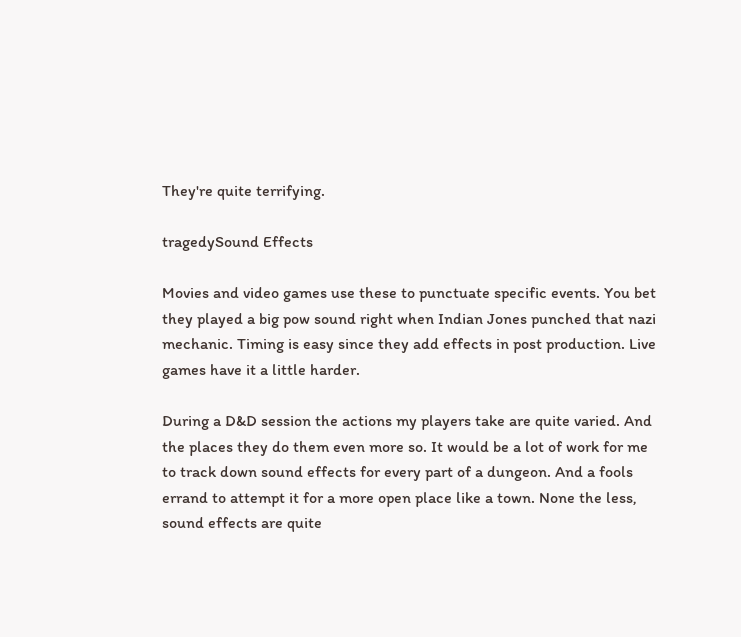They're quite terrifying.

tragedySound Effects

Movies and video games use these to punctuate specific events. You bet they played a big pow sound right when Indian Jones punched that nazi mechanic. Timing is easy since they add effects in post production. Live games have it a little harder.

During a D&D session the actions my players take are quite varied. And the places they do them even more so. It would be a lot of work for me to track down sound effects for every part of a dungeon. And a fools errand to attempt it for a more open place like a town. None the less, sound effects are quite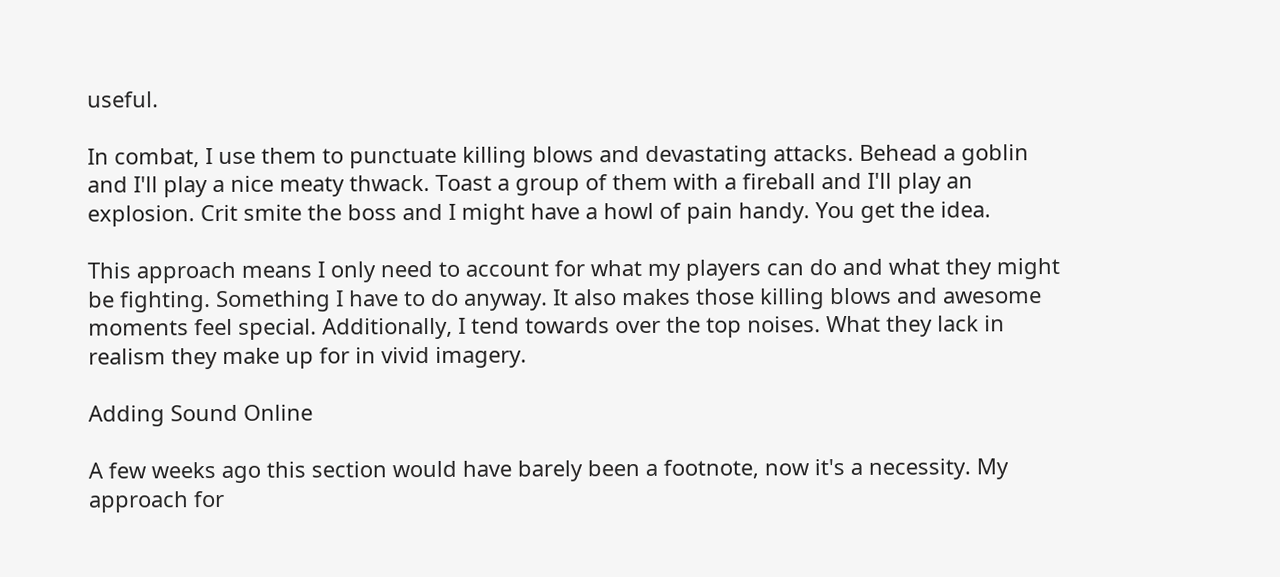useful.

In combat, I use them to punctuate killing blows and devastating attacks. Behead a goblin and I'll play a nice meaty thwack. Toast a group of them with a fireball and I'll play an explosion. Crit smite the boss and I might have a howl of pain handy. You get the idea.

This approach means I only need to account for what my players can do and what they might be fighting. Something I have to do anyway. It also makes those killing blows and awesome moments feel special. Additionally, I tend towards over the top noises. What they lack in realism they make up for in vivid imagery.

Adding Sound Online

A few weeks ago this section would have barely been a footnote, now it's a necessity. My approach for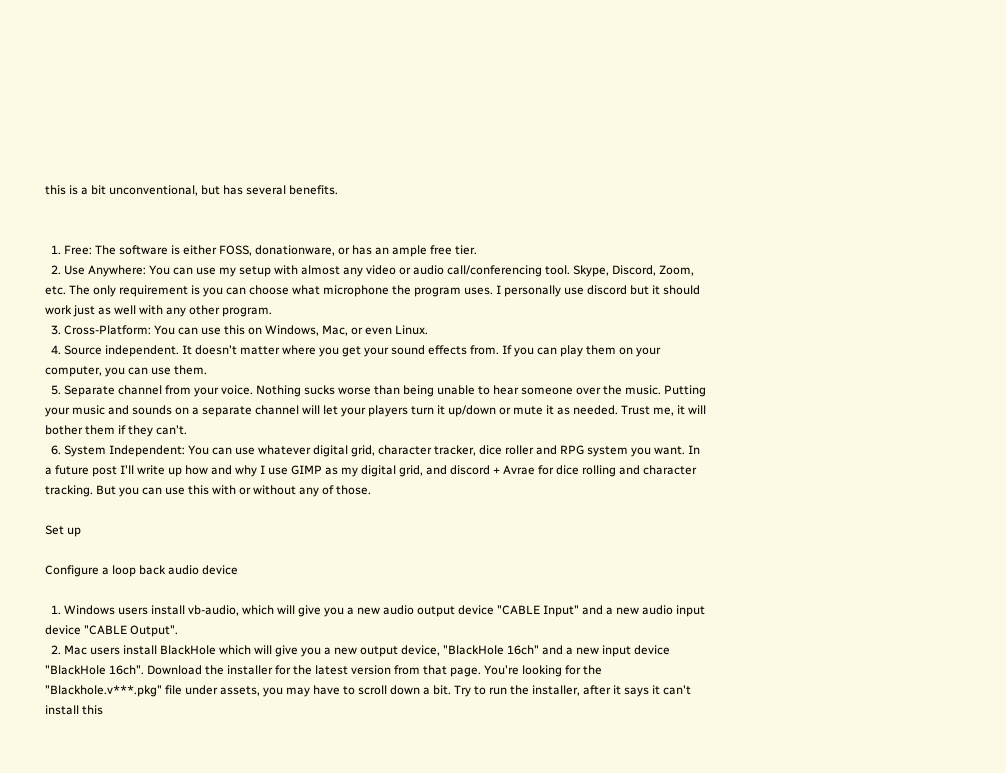this is a bit unconventional, but has several benefits.


  1. Free: The software is either FOSS, donationware, or has an ample free tier.
  2. Use Anywhere: You can use my setup with almost any video or audio call/conferencing tool. Skype, Discord, Zoom, etc. The only requirement is you can choose what microphone the program uses. I personally use discord but it should work just as well with any other program.
  3. Cross-Platform: You can use this on Windows, Mac, or even Linux.
  4. Source independent. It doesn't matter where you get your sound effects from. If you can play them on your computer, you can use them.
  5. Separate channel from your voice. Nothing sucks worse than being unable to hear someone over the music. Putting your music and sounds on a separate channel will let your players turn it up/down or mute it as needed. Trust me, it will bother them if they can't.
  6. System Independent: You can use whatever digital grid, character tracker, dice roller and RPG system you want. In a future post I'll write up how and why I use GIMP as my digital grid, and discord + Avrae for dice rolling and character tracking. But you can use this with or without any of those.

Set up

Configure a loop back audio device

  1. Windows users install vb-audio, which will give you a new audio output device "CABLE Input" and a new audio input device "CABLE Output".
  2. Mac users install BlackHole which will give you a new output device, "BlackHole 16ch" and a new input device "BlackHole 16ch". Download the installer for the latest version from that page. You're looking for the "Blackhole.v***.pkg" file under assets, you may have to scroll down a bit. Try to run the installer, after it says it can't install this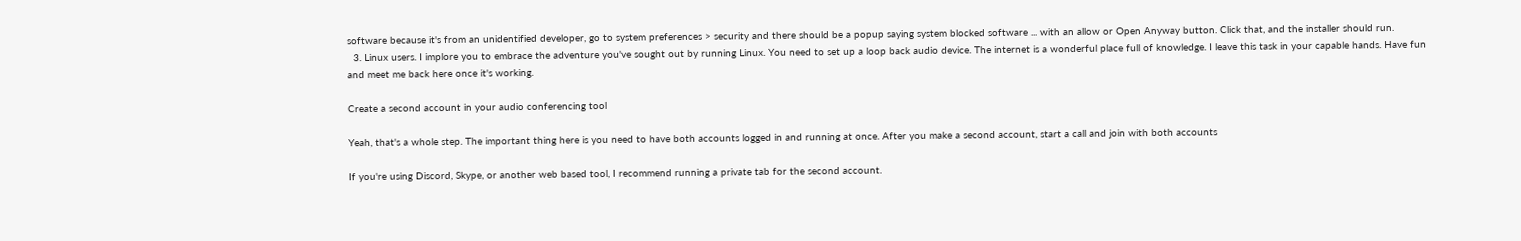software because it's from an unidentified developer, go to system preferences > security and there should be a popup saying system blocked software ... with an allow or Open Anyway button. Click that, and the installer should run.
  3. Linux users. I implore you to embrace the adventure you've sought out by running Linux. You need to set up a loop back audio device. The internet is a wonderful place full of knowledge. I leave this task in your capable hands. Have fun and meet me back here once it's working.

Create a second account in your audio conferencing tool

Yeah, that's a whole step. The important thing here is you need to have both accounts logged in and running at once. After you make a second account, start a call and join with both accounts

If you're using Discord, Skype, or another web based tool, I recommend running a private tab for the second account.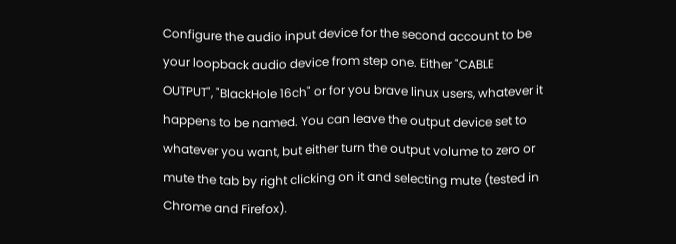Configure the audio input device for the second account to be your loopback audio device from step one. Either "CABLE OUTPUT", "BlackHole 16ch" or for you brave linux users, whatever it happens to be named. You can leave the output device set to whatever you want, but either turn the output volume to zero or mute the tab by right clicking on it and selecting mute (tested in Chrome and Firefox).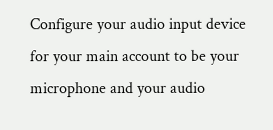Configure your audio input device for your main account to be your microphone and your audio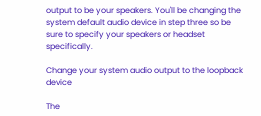output to be your speakers. You'll be changing the system default audio device in step three so be sure to specify your speakers or headset specifically.

Change your system audio output to the loopback device

The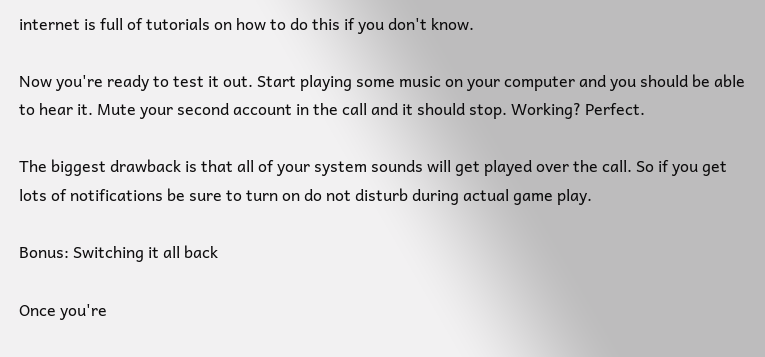internet is full of tutorials on how to do this if you don't know.

Now you're ready to test it out. Start playing some music on your computer and you should be able to hear it. Mute your second account in the call and it should stop. Working? Perfect.

The biggest drawback is that all of your system sounds will get played over the call. So if you get lots of notifications be sure to turn on do not disturb during actual game play.

Bonus: Switching it all back

Once you're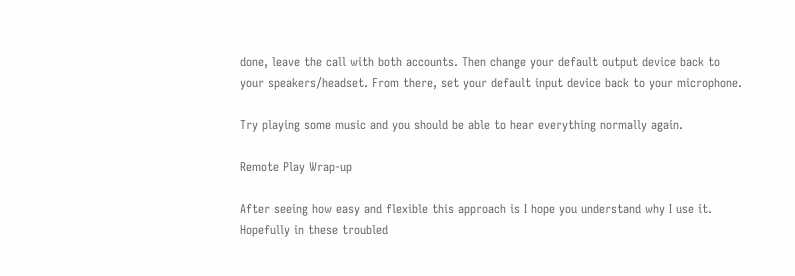done, leave the call with both accounts. Then change your default output device back to your speakers/headset. From there, set your default input device back to your microphone.

Try playing some music and you should be able to hear everything normally again.

Remote Play Wrap-up

After seeing how easy and flexible this approach is I hope you understand why I use it. Hopefully in these troubled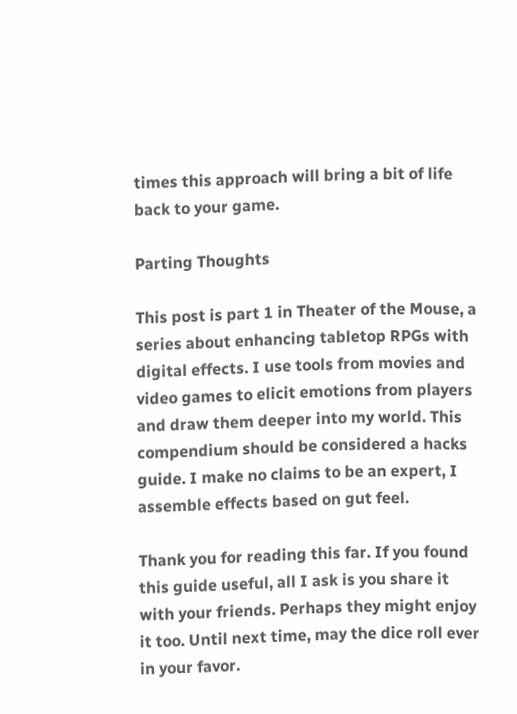times this approach will bring a bit of life back to your game.

Parting Thoughts

This post is part 1 in Theater of the Mouse, a series about enhancing tabletop RPGs with digital effects. I use tools from movies and video games to elicit emotions from players and draw them deeper into my world. This compendium should be considered a hacks guide. I make no claims to be an expert, I assemble effects based on gut feel.

Thank you for reading this far. If you found this guide useful, all I ask is you share it with your friends. Perhaps they might enjoy it too. Until next time, may the dice roll ever in your favor.